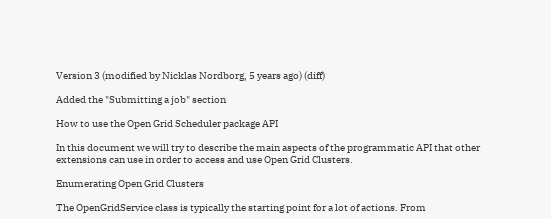Version 3 (modified by Nicklas Nordborg, 5 years ago) (diff)

Added the "Submitting a job" section

How to use the Open Grid Scheduler package API

In this document we will try to describe the main aspects of the programmatic API that other extensions can use in order to access and use Open Grid Clusters.

Enumerating Open Grid Clusters

The OpenGridService class is typically the starting point for a lot of actions. From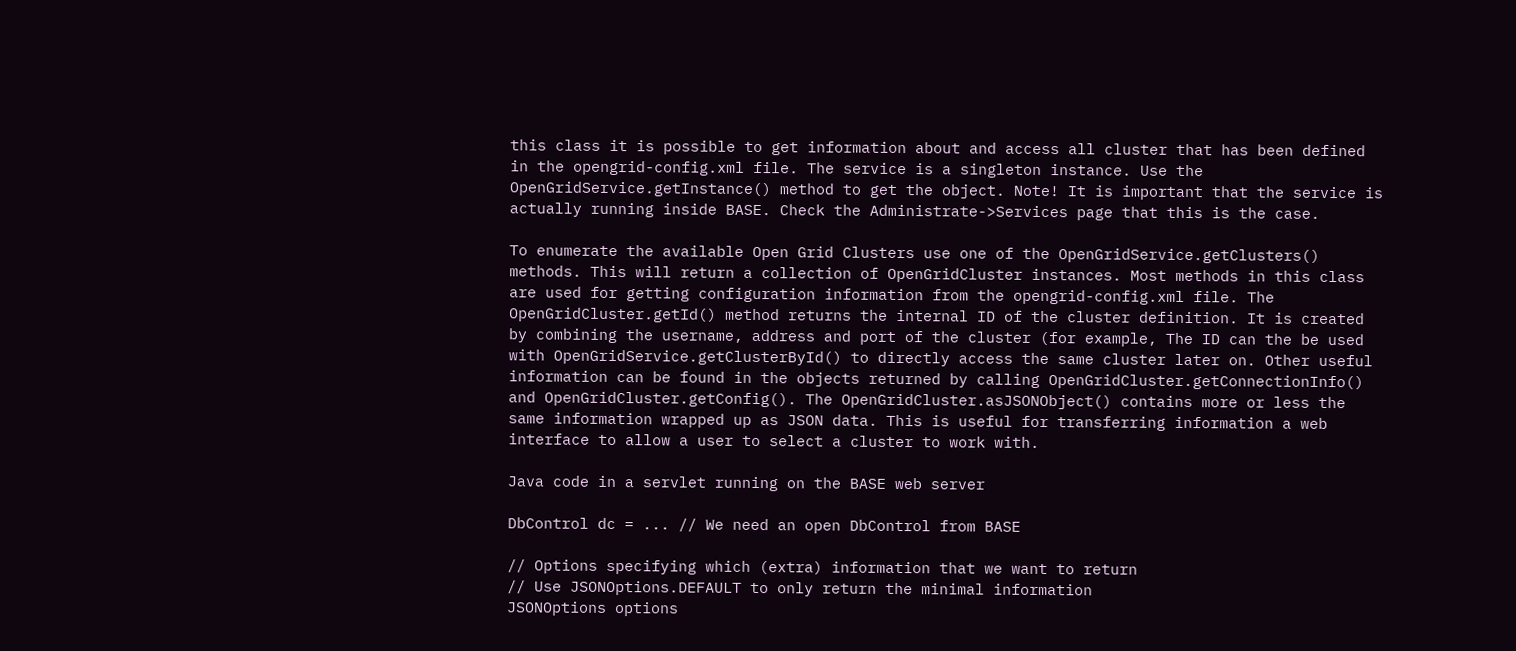this class it is possible to get information about and access all cluster that has been defined in the opengrid-config.xml file. The service is a singleton instance. Use the OpenGridService.getInstance() method to get the object. Note! It is important that the service is actually running inside BASE. Check the Administrate->Services page that this is the case.

To enumerate the available Open Grid Clusters use one of the OpenGridService.getClusters() methods. This will return a collection of OpenGridCluster instances. Most methods in this class are used for getting configuration information from the opengrid-config.xml file. The OpenGridCluster.getId() method returns the internal ID of the cluster definition. It is created by combining the username, address and port of the cluster (for example, The ID can the be used with OpenGridService.getClusterById() to directly access the same cluster later on. Other useful information can be found in the objects returned by calling OpenGridCluster.getConnectionInfo() and OpenGridCluster.getConfig(). The OpenGridCluster.asJSONObject() contains more or less the same information wrapped up as JSON data. This is useful for transferring information a web interface to allow a user to select a cluster to work with.

Java code in a servlet running on the BASE web server

DbControl dc = ... // We need an open DbControl from BASE

// Options specifying which (extra) information that we want to return
// Use JSONOptions.DEFAULT to only return the minimal information
JSONOptions options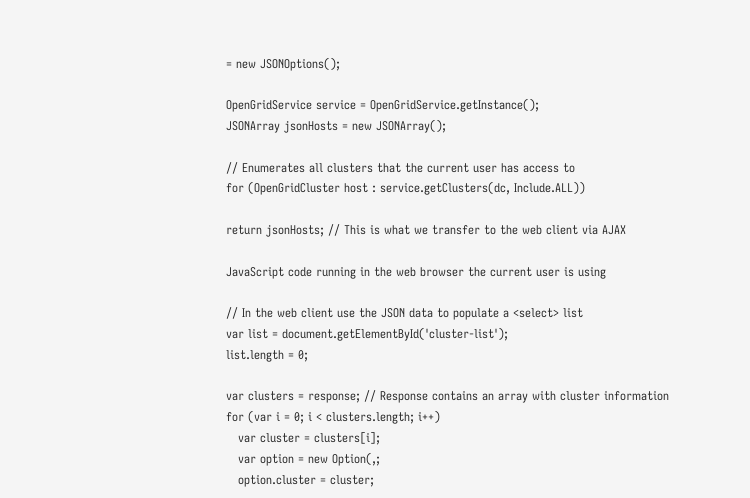= new JSONOptions();

OpenGridService service = OpenGridService.getInstance();
JSONArray jsonHosts = new JSONArray();

// Enumerates all clusters that the current user has access to
for (OpenGridCluster host : service.getClusters(dc, Include.ALL))

return jsonHosts; // This is what we transfer to the web client via AJAX

JavaScript code running in the web browser the current user is using

// In the web client use the JSON data to populate a <select> list
var list = document.getElementById('cluster-list');
list.length = 0;

var clusters = response; // Response contains an array with cluster information
for (var i = 0; i < clusters.length; i++)
   var cluster = clusters[i];
   var option = new Option(,;
   option.cluster = cluster;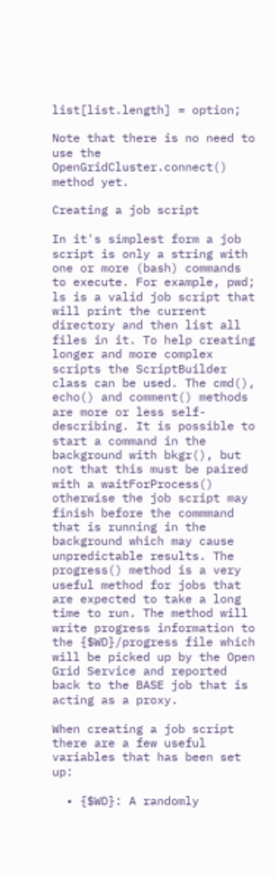list[list.length] = option;

Note that there is no need to use the OpenGridCluster.connect() method yet.

Creating a job script

In it's simplest form a job script is only a string with one or more (bash) commands to execute. For example, pwd; ls is a valid job script that will print the current directory and then list all files in it. To help creating longer and more complex scripts the ScriptBuilder class can be used. The cmd(), echo() and comment() methods are more or less self-describing. It is possible to start a command in the background with bkgr(), but not that this must be paired with a waitForProcess() otherwise the job script may finish before the commmand that is running in the background which may cause unpredictable results. The progress() method is a very useful method for jobs that are expected to take a long time to run. The method will write progress information to the {$WD}/progress file which will be picked up by the Open Grid Service and reported back to the BASE job that is acting as a proxy.

When creating a job script there are a few useful variables that has been set up:

  • {$WD}: A randomly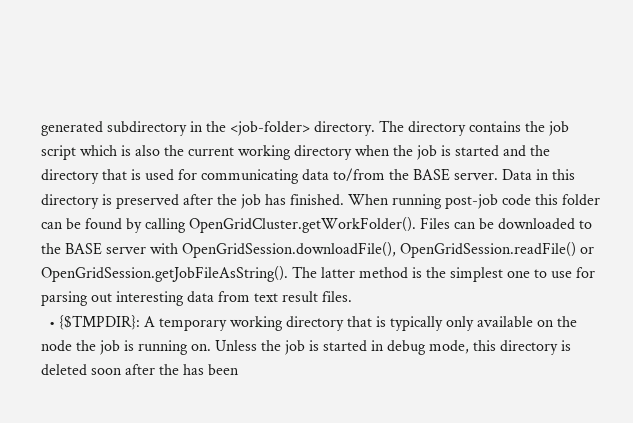generated subdirectory in the <job-folder> directory. The directory contains the job script which is also the current working directory when the job is started and the directory that is used for communicating data to/from the BASE server. Data in this directory is preserved after the job has finished. When running post-job code this folder can be found by calling OpenGridCluster.getWorkFolder(). Files can be downloaded to the BASE server with OpenGridSession.downloadFile(), OpenGridSession.readFile() or OpenGridSession.getJobFileAsString(). The latter method is the simplest one to use for parsing out interesting data from text result files.
  • {$TMPDIR}: A temporary working directory that is typically only available on the node the job is running on. Unless the job is started in debug mode, this directory is deleted soon after the has been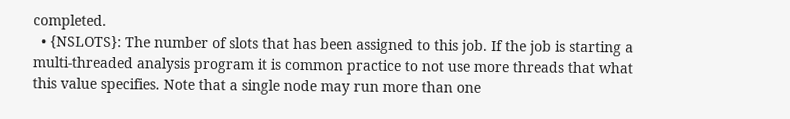completed.
  • {NSLOTS}: The number of slots that has been assigned to this job. If the job is starting a multi-threaded analysis program it is common practice to not use more threads that what this value specifies. Note that a single node may run more than one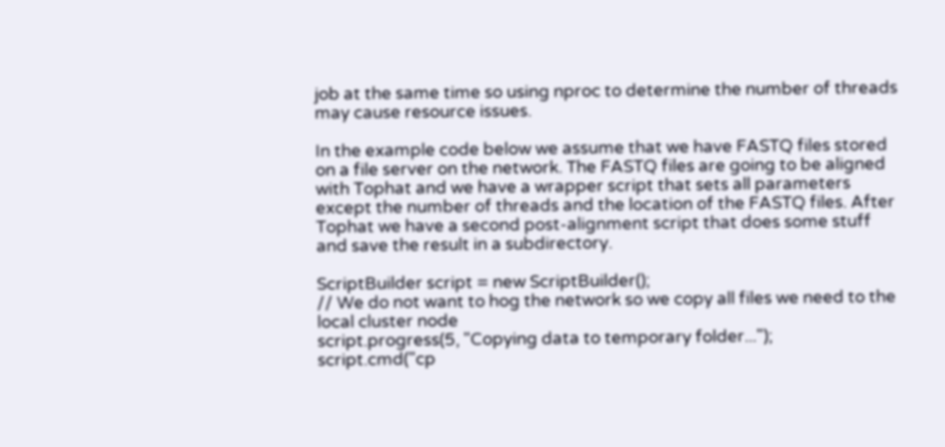job at the same time so using nproc to determine the number of threads may cause resource issues.

In the example code below we assume that we have FASTQ files stored on a file server on the network. The FASTQ files are going to be aligned with Tophat and we have a wrapper script that sets all parameters except the number of threads and the location of the FASTQ files. After Tophat we have a second post-alignment script that does some stuff and save the result in a subdirectory.

ScriptBuilder script = new ScriptBuilder();
// We do not want to hog the network so we copy all files we need to the local cluster node
script.progress(5, "Copying data to temporary folder...");
script.cmd("cp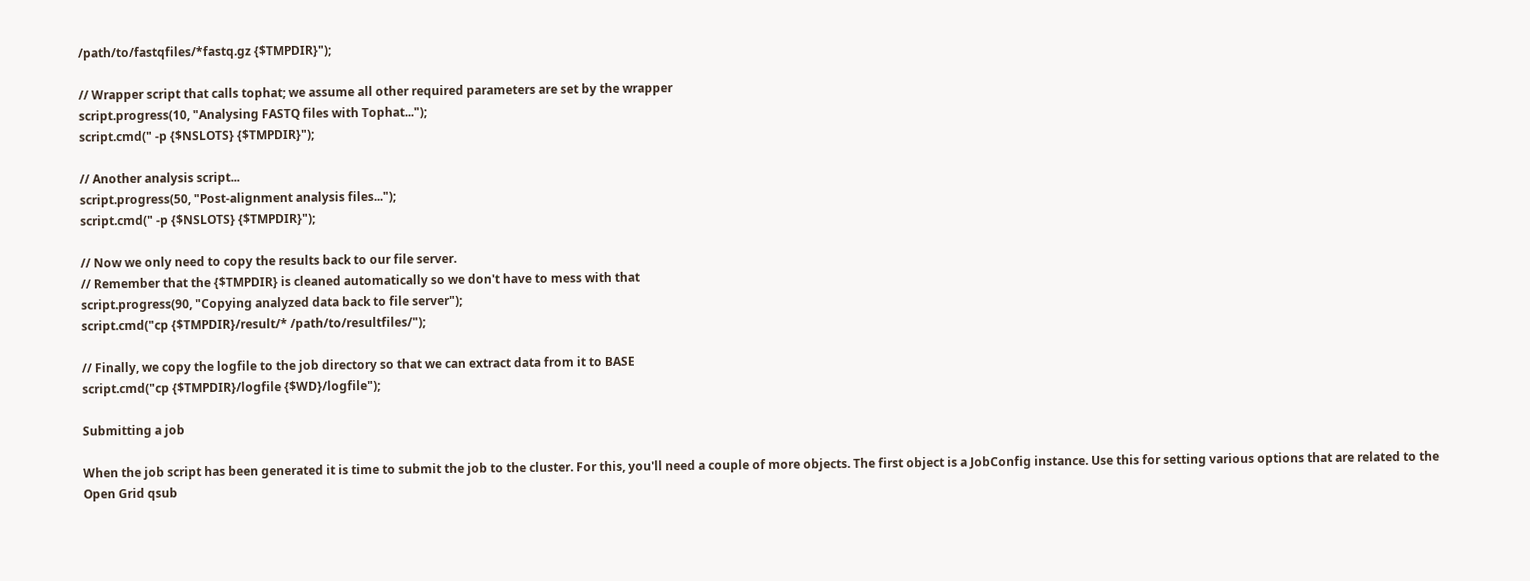/path/to/fastqfiles/*fastq.gz {$TMPDIR}");

// Wrapper script that calls tophat; we assume all other required parameters are set by the wrapper
script.progress(10, "Analysing FASTQ files with Tophat...");
script.cmd(" -p {$NSLOTS} {$TMPDIR}");

// Another analysis script...
script.progress(50, "Post-alignment analysis files...");
script.cmd(" -p {$NSLOTS} {$TMPDIR}");

// Now we only need to copy the results back to our file server.
// Remember that the {$TMPDIR} is cleaned automatically so we don't have to mess with that
script.progress(90, "Copying analyzed data back to file server");
script.cmd("cp {$TMPDIR}/result/* /path/to/resultfiles/");

// Finally, we copy the logfile to the job directory so that we can extract data from it to BASE
script.cmd("cp {$TMPDIR}/logfile {$WD}/logfile");

Submitting a job

When the job script has been generated it is time to submit the job to the cluster. For this, you'll need a couple of more objects. The first object is a JobConfig instance. Use this for setting various options that are related to the Open Grid qsub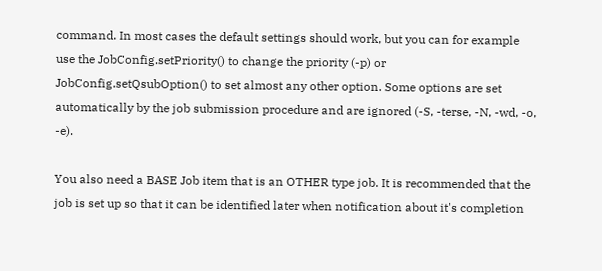command. In most cases the default settings should work, but you can for example use the JobConfig.setPriority() to change the priority (-p) or JobConfig.setQsubOption() to set almost any other option. Some options are set automatically by the job submission procedure and are ignored (-S, -terse, -N, -wd, -o, -e).

You also need a BASE Job item that is an OTHER type job. It is recommended that the job is set up so that it can be identified later when notification about it's completion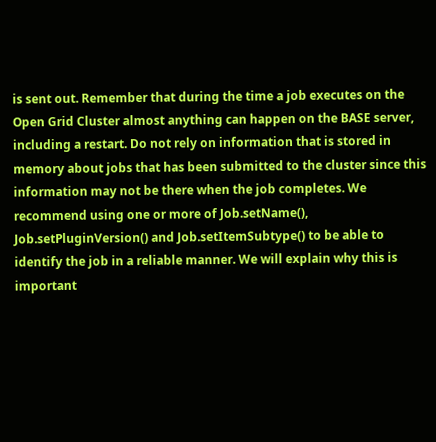is sent out. Remember that during the time a job executes on the Open Grid Cluster almost anything can happen on the BASE server, including a restart. Do not rely on information that is stored in memory about jobs that has been submitted to the cluster since this information may not be there when the job completes. We recommend using one or more of Job.setName(), Job.setPluginVersion() and Job.setItemSubtype() to be able to identify the job in a reliable manner. We will explain why this is important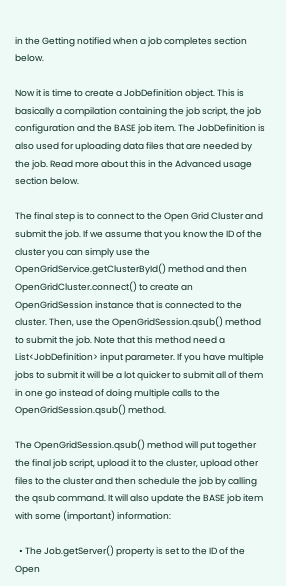in the Getting notified when a job completes section below.

Now it is time to create a JobDefinition object. This is basically a compilation containing the job script, the job configuration and the BASE job item. The JobDefinition is also used for uploading data files that are needed by the job. Read more about this in the Advanced usage section below.

The final step is to connect to the Open Grid Cluster and submit the job. If we assume that you know the ID of the cluster you can simply use the OpenGridService.getClusterById() method and then OpenGridCluster.connect() to create an OpenGridSession instance that is connected to the cluster. Then, use the OpenGridSession.qsub() method to submit the job. Note that this method need a List<JobDefinition> input parameter. If you have multiple jobs to submit it will be a lot quicker to submit all of them in one go instead of doing multiple calls to the OpenGridSession.qsub() method.

The OpenGridSession.qsub() method will put together the final job script, upload it to the cluster, upload other files to the cluster and then schedule the job by calling the qsub command. It will also update the BASE job item with some (important) information:

  • The Job.getServer() property is set to the ID of the Open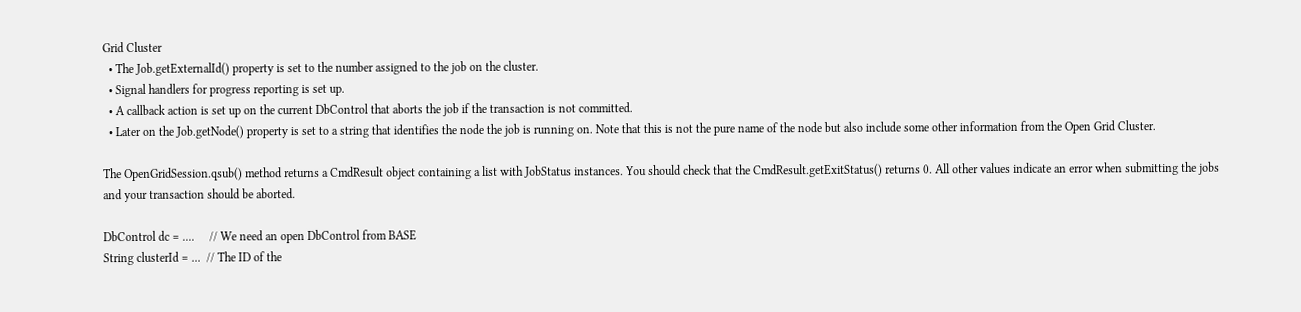Grid Cluster
  • The Job.getExternalId() property is set to the number assigned to the job on the cluster.
  • Signal handlers for progress reporting is set up.
  • A callback action is set up on the current DbControl that aborts the job if the transaction is not committed.
  • Later on the Job.getNode() property is set to a string that identifies the node the job is running on. Note that this is not the pure name of the node but also include some other information from the Open Grid Cluster.

The OpenGridSession.qsub() method returns a CmdResult object containing a list with JobStatus instances. You should check that the CmdResult.getExitStatus() returns 0. All other values indicate an error when submitting the jobs and your transaction should be aborted.

DbControl dc = ....     // We need an open DbControl from BASE
String clusterId = ...  // The ID of the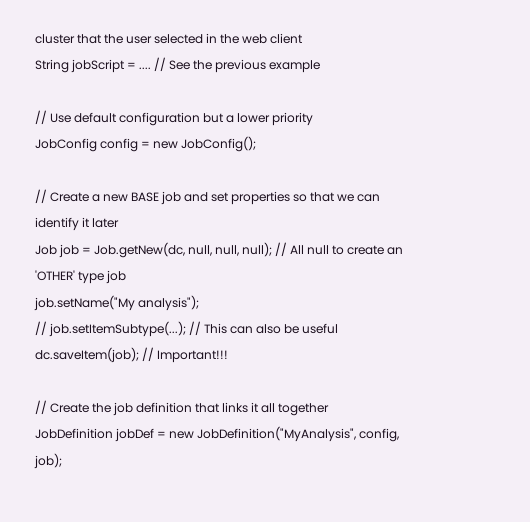cluster that the user selected in the web client
String jobScript = .... // See the previous example

// Use default configuration but a lower priority
JobConfig config = new JobConfig();

// Create a new BASE job and set properties so that we can identify it later
Job job = Job.getNew(dc, null, null, null); // All null to create an 'OTHER' type job
job.setName("My analysis");
// job.setItemSubtype(...); // This can also be useful
dc.saveItem(job); // Important!!!

// Create the job definition that links it all together
JobDefinition jobDef = new JobDefinition("MyAnalysis", config, job);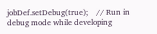jobDef.setDebug(true);    // Run in debug mode while developing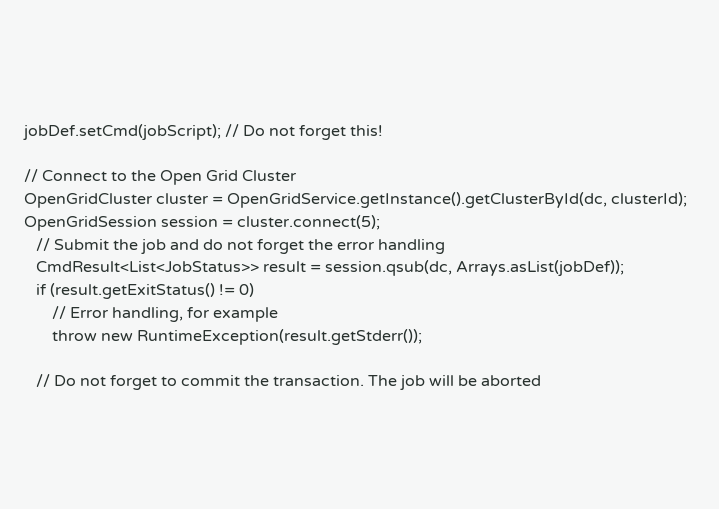jobDef.setCmd(jobScript); // Do not forget this!

// Connect to the Open Grid Cluster
OpenGridCluster cluster = OpenGridService.getInstance().getClusterById(dc, clusterId);
OpenGridSession session = cluster.connect(5);
   // Submit the job and do not forget the error handling
   CmdResult<List<JobStatus>> result = session.qsub(dc, Arrays.asList(jobDef));
   if (result.getExitStatus() != 0)
       // Error handling, for example
       throw new RuntimeException(result.getStderr());

   // Do not forget to commit the transaction. The job will be aborted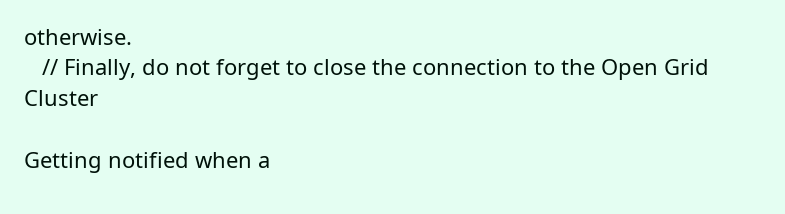otherwise.
   // Finally, do not forget to close the connection to the Open Grid Cluster

Getting notified when a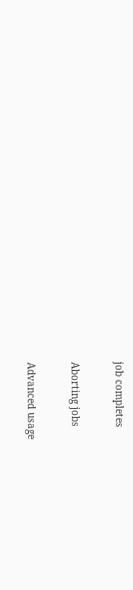job completes

Aborting jobs

Advanced usage